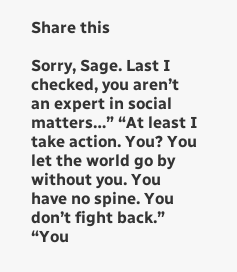Share this

Sorry, Sage. Last I checked, you aren’t an expert in social matters…” “At least I take action. You? You let the world go by without you. You have no spine. You don’t fight back.” “You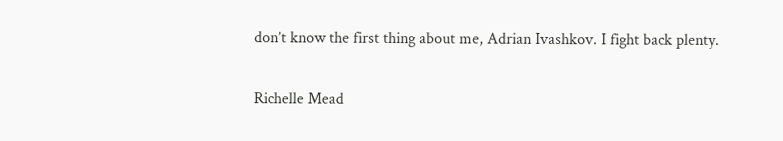don’t know the first thing about me, Adrian Ivashkov. I fight back plenty.

Richelle Mead